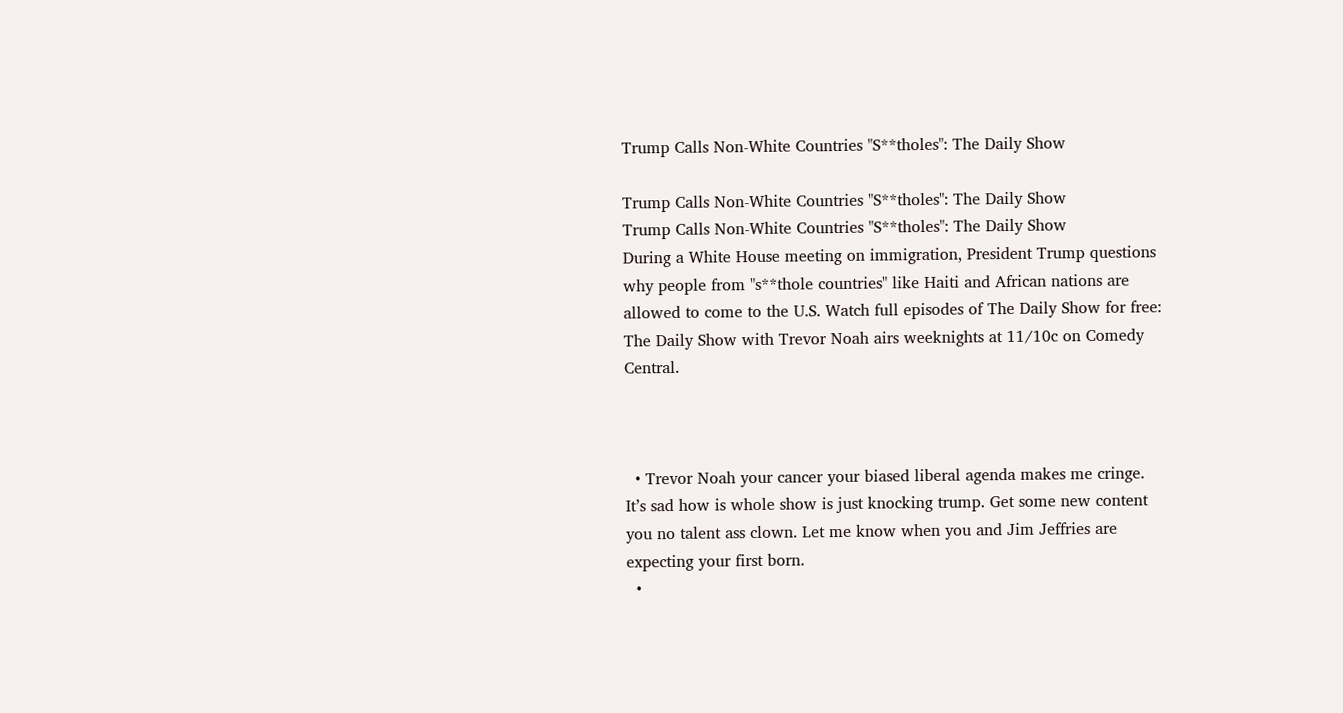Trump Calls Non-White Countries "S**tholes": The Daily Show

Trump Calls Non-White Countries "S**tholes": The Daily Show
Trump Calls Non-White Countries "S**tholes": The Daily Show
During a White House meeting on immigration, President Trump questions why people from "s**thole countries" like Haiti and African nations are allowed to come to the U.S. Watch full episodes of The Daily Show for free: The Daily Show with Trevor Noah airs weeknights at 11/10c on Comedy Central.



  • Trevor Noah your cancer your biased liberal agenda makes me cringe. It’s sad how is whole show is just knocking trump. Get some new content you no talent ass clown. Let me know when you and Jim Jeffries are expecting your first born.
  •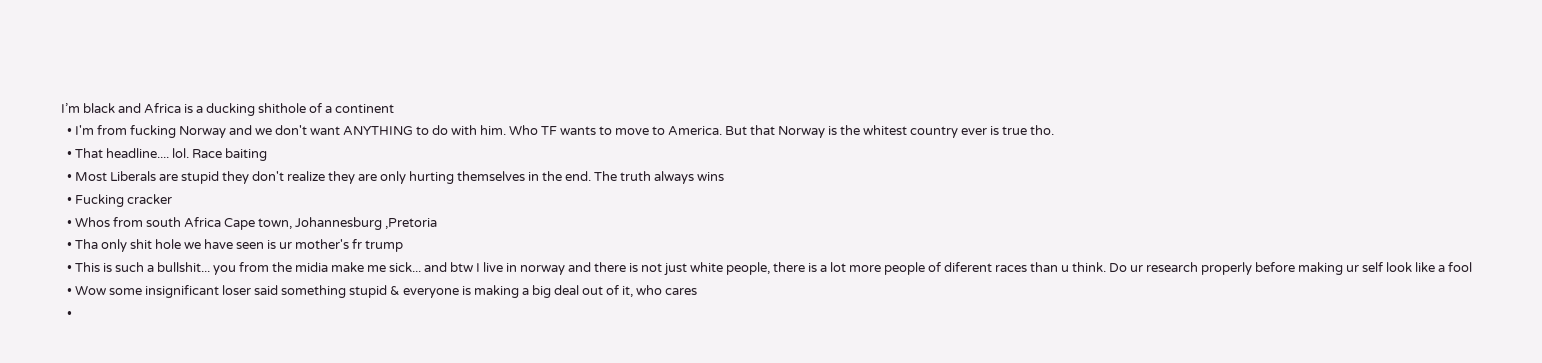I’m black and Africa is a ducking shithole of a continent
  • I'm from fucking Norway and we don't want ANYTHING to do with him. Who TF wants to move to America. But that Norway is the whitest country ever is true tho.
  • That headline.... lol. Race baiting
  • Most Liberals are stupid they don't realize they are only hurting themselves in the end. The truth always wins
  • Fucking cracker
  • Whos from south Africa Cape town, Johannesburg ,Pretoria
  • Tha only shit hole we have seen is ur mother's fr trump
  • This is such a bullshit... you from the midia make me sick... and btw I live in norway and there is not just white people, there is a lot more people of diferent races than u think. Do ur research properly before making ur self look like a fool
  • Wow some insignificant loser said something stupid & everyone is making a big deal out of it, who cares
  •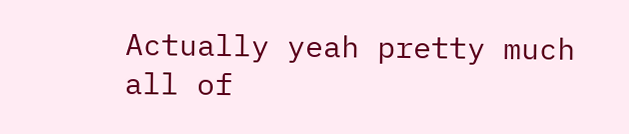Actually yeah pretty much all of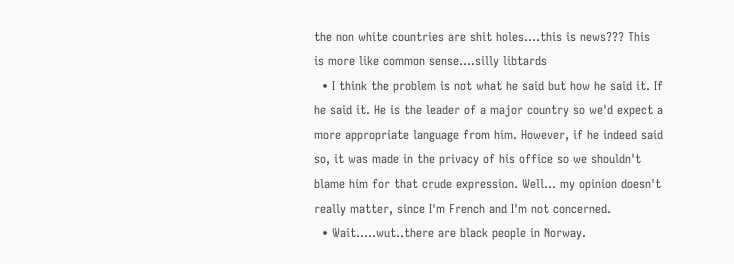the non white countries are shit holes....this is news??? This is more like common sense....silly libtards
  • I think the problem is not what he said but how he said it. If he said it. He is the leader of a major country so we'd expect a more appropriate language from him. However, if he indeed said so, it was made in the privacy of his office so we shouldn't blame him for that crude expression. Well... my opinion doesn't really matter, since I'm French and I'm not concerned.
  • Wait.....wut..there are black people in Norway.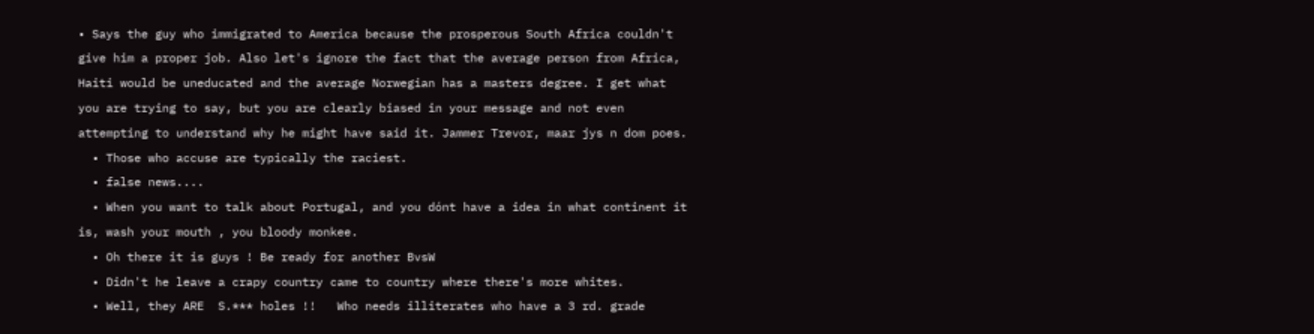• Says the guy who immigrated to America because the prosperous South Africa couldn't give him a proper job. Also let's ignore the fact that the average person from Africa, Haiti would be uneducated and the average Norwegian has a masters degree. I get what you are trying to say, but you are clearly biased in your message and not even attempting to understand why he might have said it. Jammer Trevor, maar jys n dom poes.
  • Those who accuse are typically the raciest.
  • false news....
  • When you want to talk about Portugal, and you dónt have a idea in what continent it is, wash your mouth , you bloody monkee.
  • Oh there it is guys ! Be ready for another BvsW
  • Didn't he leave a crapy country came to country where there's more whites.
  • Well, they ARE  S.*** holes !!   Who needs illiterates who have a 3 rd. grade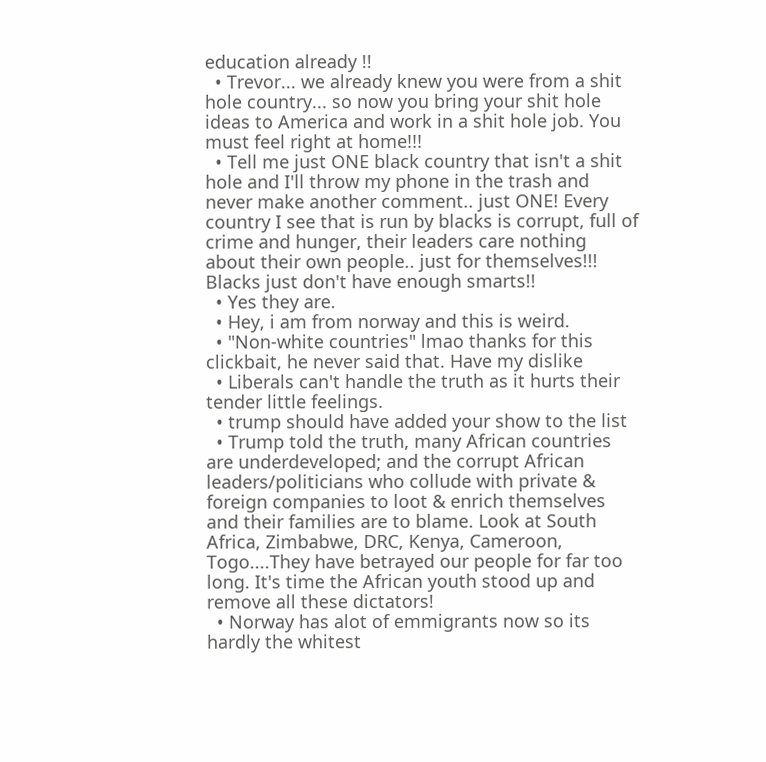education already !!
  • Trevor... we already knew you were from a shit hole country... so now you bring your shit hole ideas to America and work in a shit hole job. You must feel right at home!!!
  • Tell me just ONE black country that isn't a shit hole and I'll throw my phone in the trash and never make another comment.. just ONE! Every country I see that is run by blacks is corrupt, full of crime and hunger, their leaders care nothing about their own people.. just for themselves!!! Blacks just don't have enough smarts!!
  • Yes they are.
  • Hey, i am from norway and this is weird.
  • "Non-white countries" lmao thanks for this clickbait, he never said that. Have my dislike
  • Liberals can't handle the truth as it hurts their tender little feelings.
  • trump should have added your show to the list
  • Trump told the truth, many African countries are underdeveloped; and the corrupt African leaders/politicians who collude with private & foreign companies to loot & enrich themselves and their families are to blame. Look at South Africa, Zimbabwe, DRC, Kenya, Cameroon, Togo....They have betrayed our people for far too long. It's time the African youth stood up and remove all these dictators!
  • Norway has alot of emmigrants now so its hardly the whitest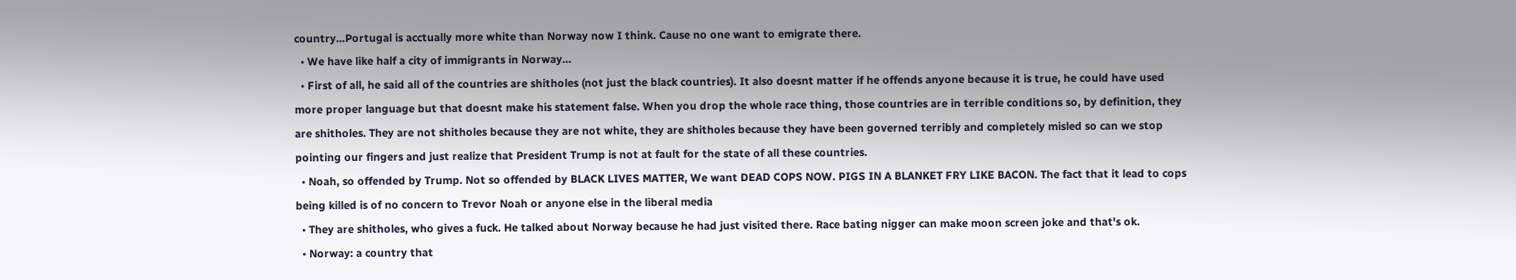country...Portugal is acctually more white than Norway now I think. Cause no one want to emigrate there.
  • We have like half a city of immigrants in Norway...
  • First of all, he said all of the countries are shitholes (not just the black countries). It also doesnt matter if he offends anyone because it is true, he could have used more proper language but that doesnt make his statement false. When you drop the whole race thing, those countries are in terrible conditions so, by definition, they are shitholes. They are not shitholes because they are not white, they are shitholes because they have been governed terribly and completely misled so can we stop pointing our fingers and just realize that President Trump is not at fault for the state of all these countries.
  • Noah, so offended by Trump. Not so offended by BLACK LIVES MATTER, We want DEAD COPS NOW. PIGS IN A BLANKET FRY LIKE BACON. The fact that it lead to cops being killed is of no concern to Trevor Noah or anyone else in the liberal media
  • They are shitholes, who gives a fuck. He talked about Norway because he had just visited there. Race bating nigger can make moon screen joke and that's ok.
  • Norway: a country that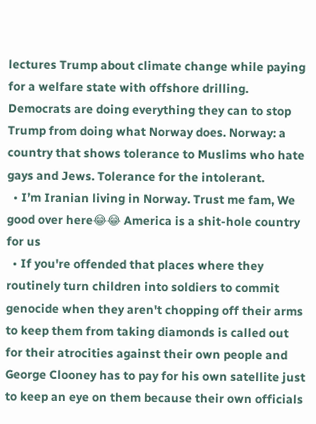lectures Trump about climate change while paying for a welfare state with offshore drilling. Democrats are doing everything they can to stop Trump from doing what Norway does. Norway: a country that shows tolerance to Muslims who hate gays and Jews. Tolerance for the intolerant.
  • I’m Iranian living in Norway. Trust me fam, We good over here😂😂 America is a shit-hole country for us
  • If you're offended that places where they routinely turn children into soldiers to commit genocide when they aren't chopping off their arms to keep them from taking diamonds is called out for their atrocities against their own people and George Clooney has to pay for his own satellite just to keep an eye on them because their own officials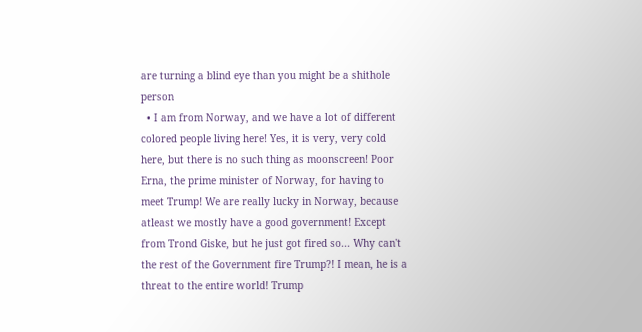are turning a blind eye than you might be a shithole person
  • I am from Norway, and we have a lot of different colored people living here! Yes, it is very, very cold here, but there is no such thing as moonscreen! Poor Erna, the prime minister of Norway, for having to meet Trump! We are really lucky in Norway, because atleast we mostly have a good government! Except from Trond Giske, but he just got fired so... Why can't the rest of the Government fire Trump?! I mean, he is a threat to the entire world! Trump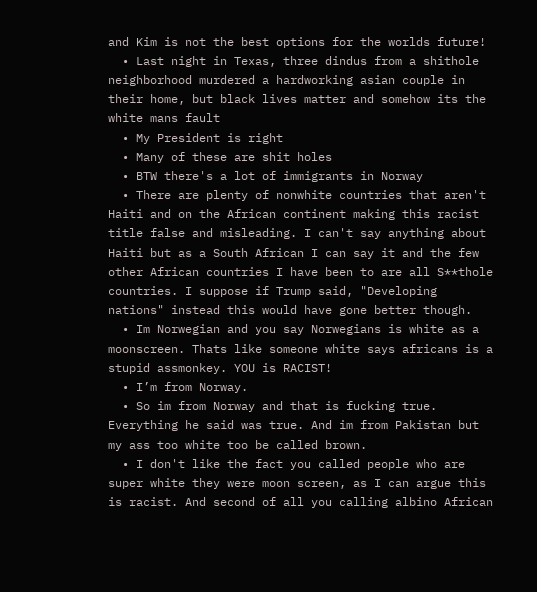and Kim is not the best options for the worlds future!
  • Last night in Texas, three dindus from a shithole neighborhood murdered a hardworking asian couple in their home, but black lives matter and somehow its the white mans fault
  • My President is right
  • Many of these are shit holes
  • BTW there's a lot of immigrants in Norway
  • There are plenty of nonwhite countries that aren't Haiti and on the African continent making this racist title false and misleading. I can't say anything about Haiti but as a South African I can say it and the few other African countries I have been to are all S**thole countries. I suppose if Trump said, "Developing nations" instead this would have gone better though.
  • Im Norwegian and you say Norwegians is white as a moonscreen. Thats like someone white says africans is a stupid assmonkey. YOU is RACIST!
  • I’m from Norway.
  • So im from Norway and that is fucking true. Everything he said was true. And im from Pakistan but my ass too white too be called brown.
  • I don't like the fact you called people who are super white they were moon screen, as I can argue this is racist. And second of all you calling albino African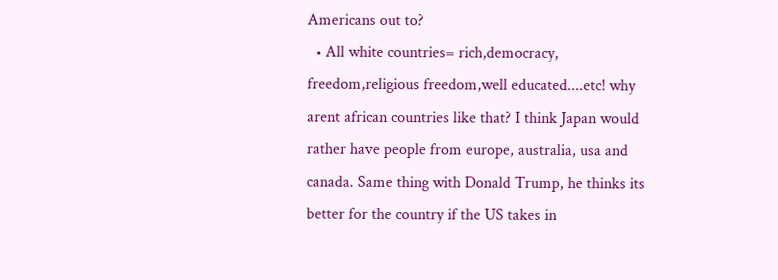Americans out to?
  • All white countries= rich,democracy, freedom,religious freedom,well educated....etc! why arent african countries like that? I think Japan would rather have people from europe, australia, usa and canada. Same thing with Donald Trump, he thinks its better for the country if the US takes in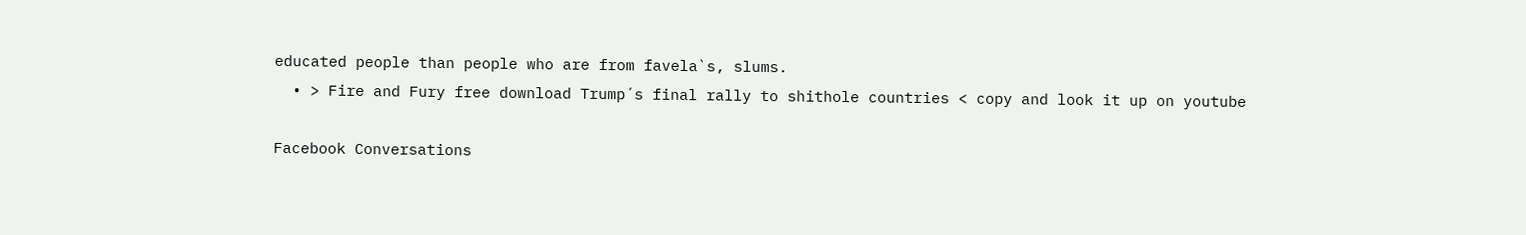educated people than people who are from favela`s, slums.
  • > Fire and Fury free download Trump´s final rally to shithole countries < copy and look it up on youtube

Facebook Conversations